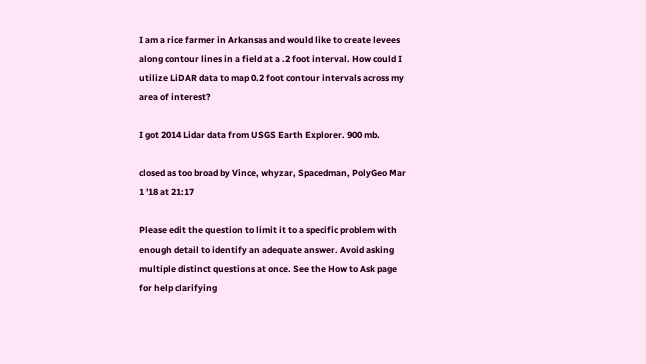I am a rice farmer in Arkansas and would like to create levees along contour lines in a field at a .2 foot interval. How could I utilize LiDAR data to map 0.2 foot contour intervals across my area of interest?

I got 2014 Lidar data from USGS Earth Explorer. 900 mb.

closed as too broad by Vince, whyzar, Spacedman, PolyGeo Mar 1 '18 at 21:17

Please edit the question to limit it to a specific problem with enough detail to identify an adequate answer. Avoid asking multiple distinct questions at once. See the How to Ask page for help clarifying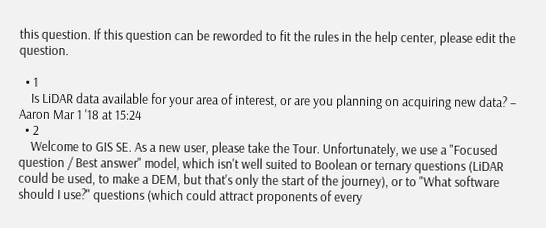this question. If this question can be reworded to fit the rules in the help center, please edit the question.

  • 1
    Is LiDAR data available for your area of interest, or are you planning on acquiring new data? – Aaron Mar 1 '18 at 15:24
  • 2
    Welcome to GIS SE. As a new user, please take the Tour. Unfortunately, we use a "Focused question / Best answer" model, which isn't well suited to Boolean or ternary questions (LiDAR could be used, to make a DEM, but that's only the start of the journey), or to "What software should I use?" questions (which could attract proponents of every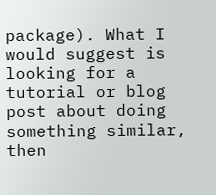package). What I would suggest is looking for a tutorial or blog post about doing something similar, then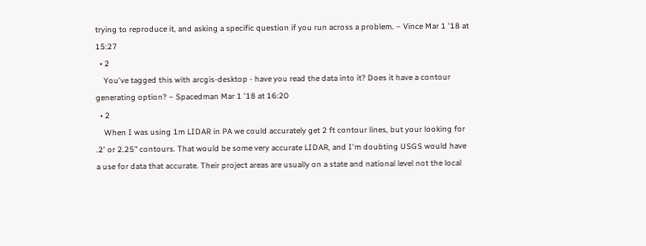trying to reproduce it, and asking a specific question if you run across a problem. – Vince Mar 1 '18 at 15:27
  • 2
    You've tagged this with arcgis-desktop - have you read the data into it? Does it have a contour generating option? – Spacedman Mar 1 '18 at 16:20
  • 2
    When I was using 1m LIDAR in PA we could accurately get 2 ft contour lines, but your looking for .2' or 2.25" contours. That would be some very accurate LIDAR, and I'm doubting USGS would have a use for data that accurate. Their project areas are usually on a state and national level not the local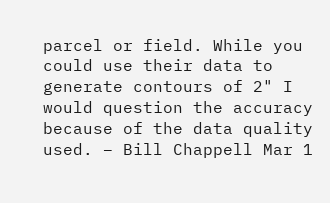parcel or field. While you could use their data to generate contours of 2" I would question the accuracy because of the data quality used. – Bill Chappell Mar 1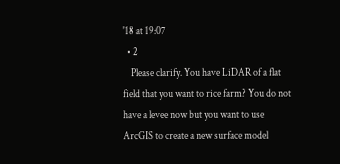'18 at 19:07
  • 2
    Please clarify. You have LiDAR of a flat field that you want to rice farm? You do not have a levee now but you want to use ArcGIS to create a new surface model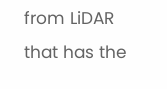from LiDAR that has the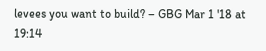levees you want to build? – GBG Mar 1 '18 at 19:14